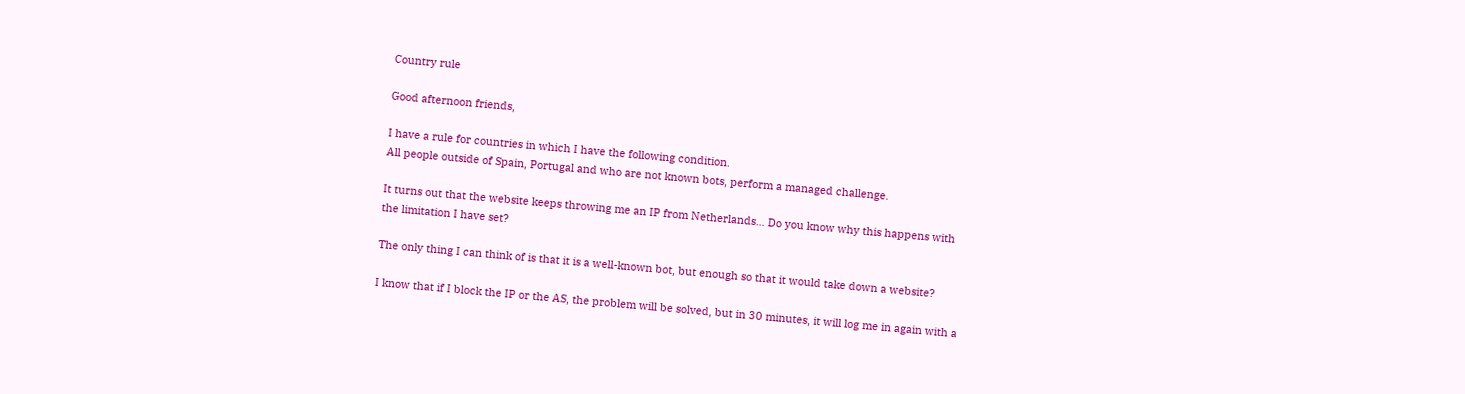Country rule

Good afternoon friends,

I have a rule for countries in which I have the following condition.
All people outside of Spain, Portugal and who are not known bots, perform a managed challenge.

It turns out that the website keeps throwing me an IP from Netherlands… Do you know why this happens with the limitation I have set?

The only thing I can think of is that it is a well-known bot, but enough so that it would take down a website?

I know that if I block the IP or the AS, the problem will be solved, but in 30 minutes, it will log me in again with a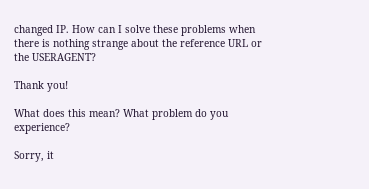changed IP. How can I solve these problems when there is nothing strange about the reference URL or the USERAGENT?

Thank you!

What does this mean? What problem do you experience?

Sorry, it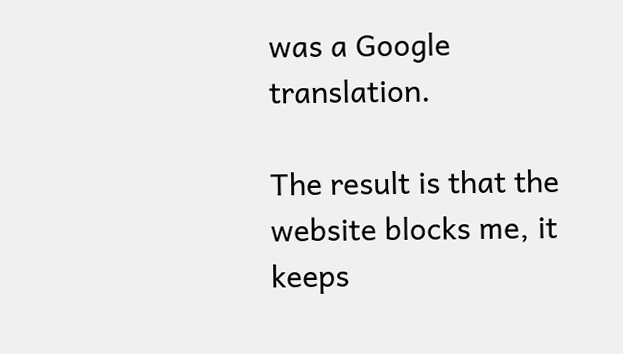was a Google translation.

The result is that the website blocks me, it keeps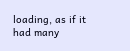loading, as if it had many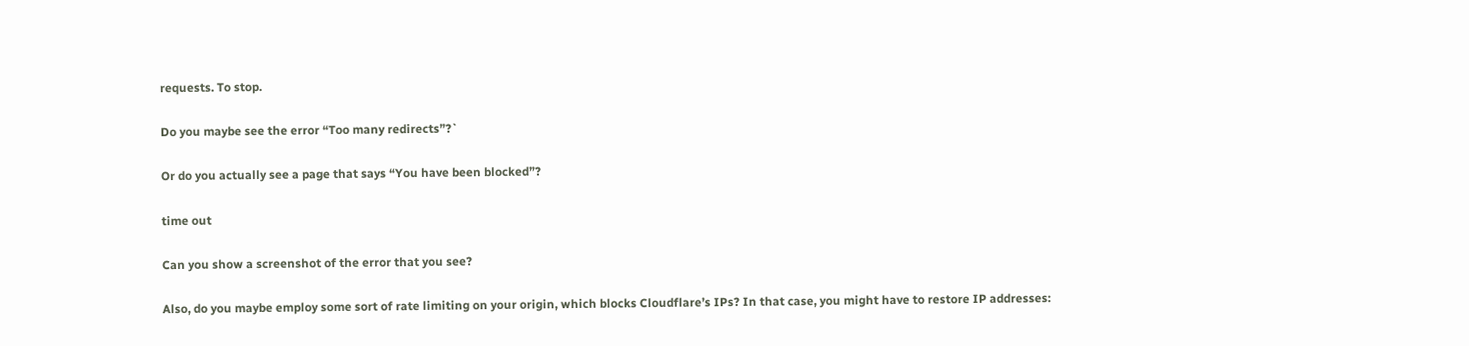requests. To stop.

Do you maybe see the error “Too many redirects”?`

Or do you actually see a page that says “You have been blocked”?

time out

Can you show a screenshot of the error that you see?

Also, do you maybe employ some sort of rate limiting on your origin, which blocks Cloudflare’s IPs? In that case, you might have to restore IP addresses: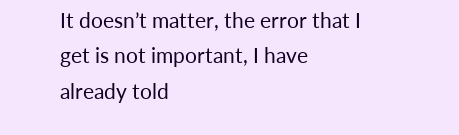It doesn’t matter, the error that I get is not important, I have already told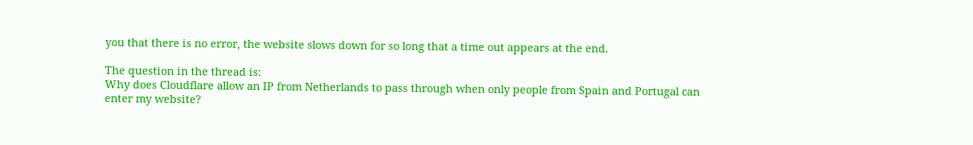you that there is no error, the website slows down for so long that a time out appears at the end.

The question in the thread is:
Why does Cloudflare allow an IP from Netherlands to pass through when only people from Spain and Portugal can enter my website?